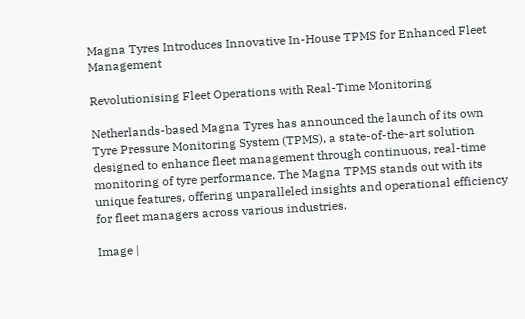Magna Tyres Introduces Innovative In-House TPMS for Enhanced Fleet Management

Revolutionising Fleet Operations with Real-Time Monitoring

Netherlands-based Magna Tyres has announced the launch of its own Tyre Pressure Monitoring System (TPMS), a state-of-the-art solution designed to enhance fleet management through continuous, real-time monitoring of tyre performance. The Magna TPMS stands out with its unique features, offering unparalleled insights and operational efficiency for fleet managers across various industries.

Image |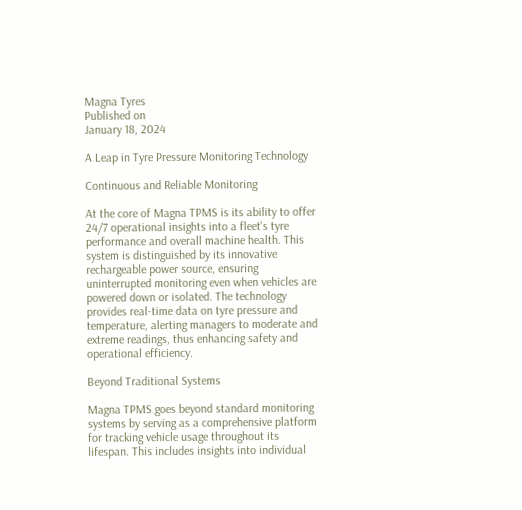Magna Tyres
Published on
January 18, 2024

A Leap in Tyre Pressure Monitoring Technology

Continuous and Reliable Monitoring

At the core of Magna TPMS is its ability to offer 24/7 operational insights into a fleet's tyre performance and overall machine health. This system is distinguished by its innovative rechargeable power source, ensuring uninterrupted monitoring even when vehicles are powered down or isolated. The technology provides real-time data on tyre pressure and temperature, alerting managers to moderate and extreme readings, thus enhancing safety and operational efficiency.

Beyond Traditional Systems

Magna TPMS goes beyond standard monitoring systems by serving as a comprehensive platform for tracking vehicle usage throughout its lifespan. This includes insights into individual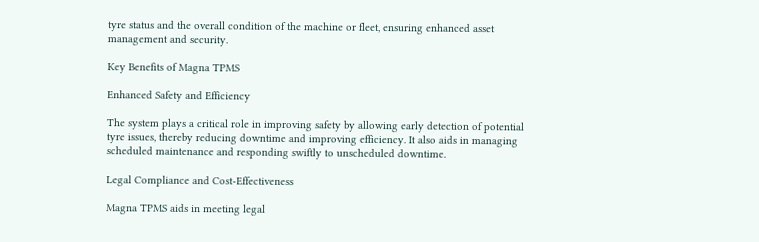tyre status and the overall condition of the machine or fleet, ensuring enhanced asset management and security.

Key Benefits of Magna TPMS

Enhanced Safety and Efficiency

The system plays a critical role in improving safety by allowing early detection of potential tyre issues, thereby reducing downtime and improving efficiency. It also aids in managing scheduled maintenance and responding swiftly to unscheduled downtime.

Legal Compliance and Cost-Effectiveness

Magna TPMS aids in meeting legal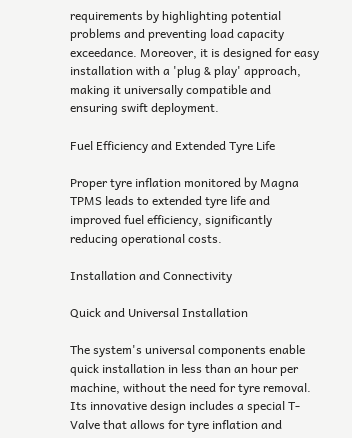requirements by highlighting potential problems and preventing load capacity exceedance. Moreover, it is designed for easy installation with a 'plug & play' approach, making it universally compatible and ensuring swift deployment.

Fuel Efficiency and Extended Tyre Life

Proper tyre inflation monitored by Magna TPMS leads to extended tyre life and improved fuel efficiency, significantly reducing operational costs.

Installation and Connectivity

Quick and Universal Installation

The system's universal components enable quick installation in less than an hour per machine, without the need for tyre removal. Its innovative design includes a special T-Valve that allows for tyre inflation and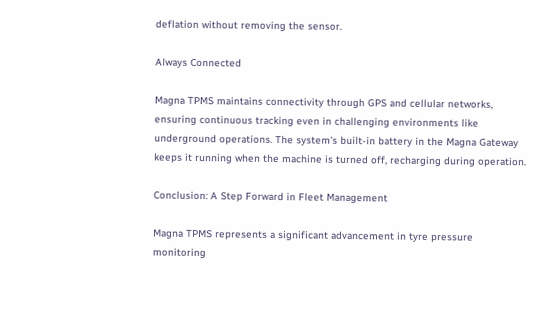deflation without removing the sensor.

Always Connected

Magna TPMS maintains connectivity through GPS and cellular networks, ensuring continuous tracking even in challenging environments like underground operations. The system's built-in battery in the Magna Gateway keeps it running when the machine is turned off, recharging during operation.

Conclusion: A Step Forward in Fleet Management

Magna TPMS represents a significant advancement in tyre pressure monitoring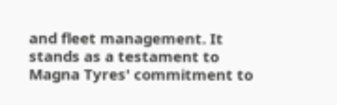and fleet management. It stands as a testament to Magna Tyres' commitment to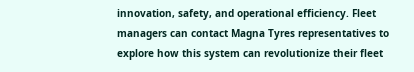innovation, safety, and operational efficiency. Fleet managers can contact Magna Tyres representatives to explore how this system can revolutionize their fleet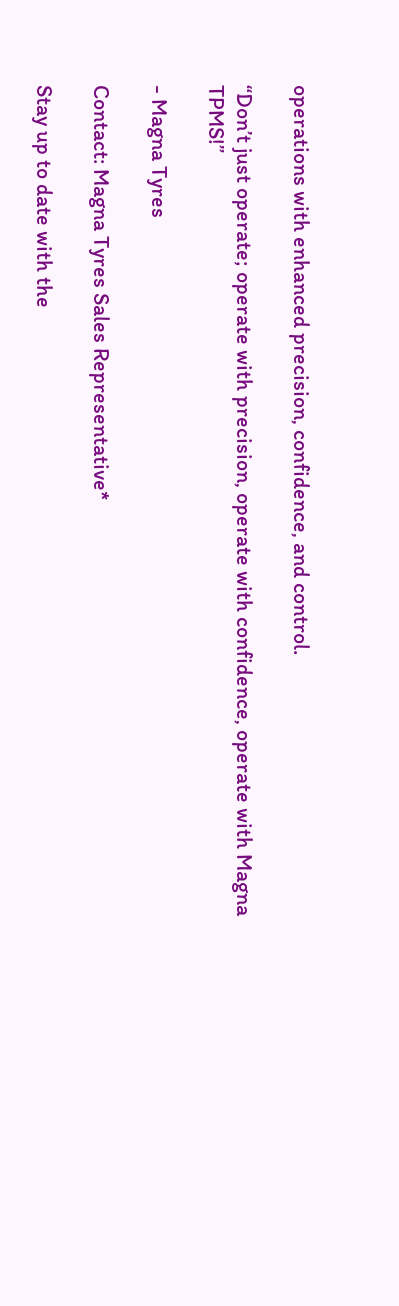operations with enhanced precision, confidence, and control.

“Don’t just operate; operate with precision, operate with confidence, operate with Magna TPMS!”

- Magna Tyres

Contact: Magna Tyres Sales Representative*

Stay up to date with the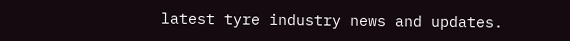latest tyre industry news and updates.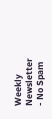Weekly Newsletter - No Spam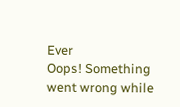Ever
Oops! Something went wrong while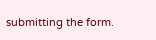submitting the form.